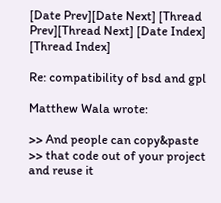[Date Prev][Date Next] [Thread Prev][Thread Next] [Date Index] [Thread Index]

Re: compatibility of bsd and gpl

Matthew Wala wrote:

>> And people can copy&paste
>> that code out of your project and reuse it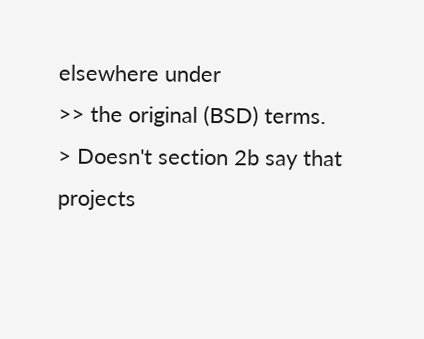elsewhere under
>> the original (BSD) terms.
> Doesn't section 2b say that projects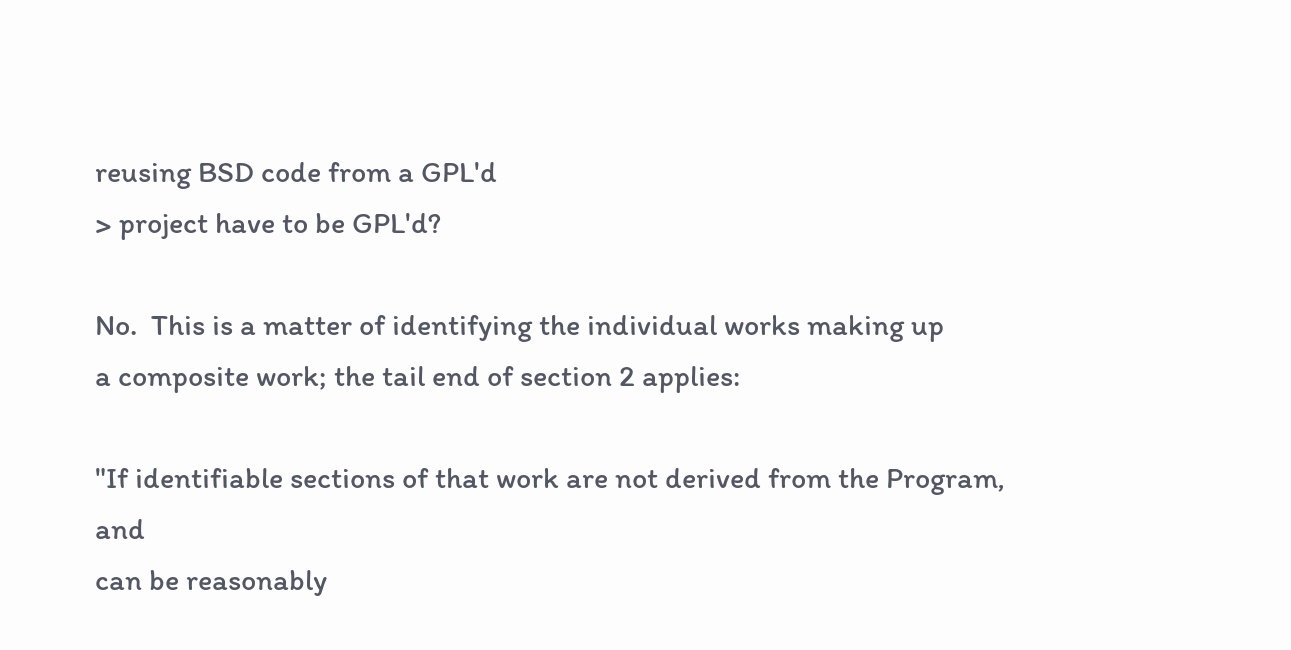reusing BSD code from a GPL'd
> project have to be GPL'd?

No.  This is a matter of identifying the individual works making up
a composite work; the tail end of section 2 applies:

"If identifiable sections of that work are not derived from the Program, and
can be reasonably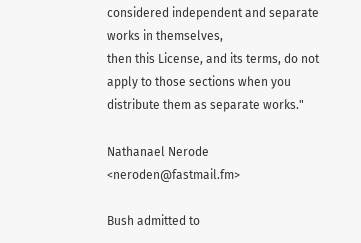considered independent and separate works in themselves,
then this License, and its terms, do not apply to those sections when you
distribute them as separate works."

Nathanael Nerode  <neroden@fastmail.fm>

Bush admitted to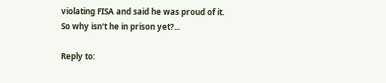violating FISA and said he was proud of it.
So why isn't he in prison yet?...

Reply to: